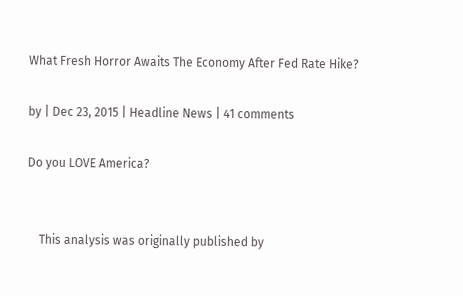What Fresh Horror Awaits The Economy After Fed Rate Hike?

by | Dec 23, 2015 | Headline News | 41 comments

Do you LOVE America?


    This analysis was originally published by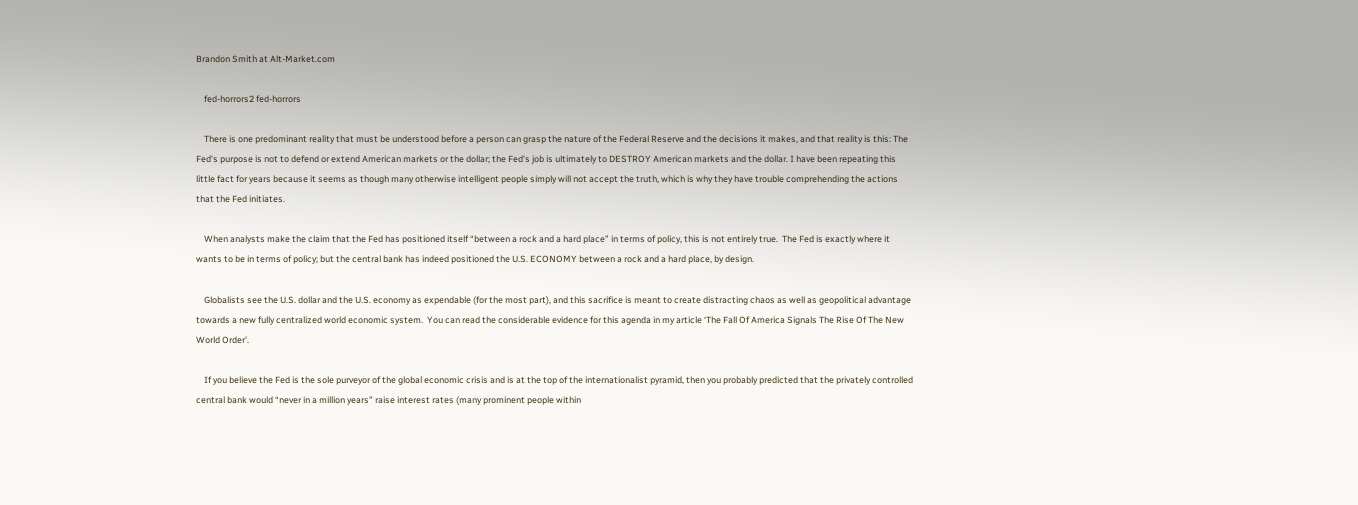Brandon Smith at Alt-Market.com

    fed-horrors2 fed-horrors

    There is one predominant reality that must be understood before a person can grasp the nature of the Federal Reserve and the decisions it makes, and that reality is this: The Fed’s purpose is not to defend or extend American markets or the dollar; the Fed’s job is ultimately to DESTROY American markets and the dollar. I have been repeating this little fact for years because it seems as though many otherwise intelligent people simply will not accept the truth, which is why they have trouble comprehending the actions that the Fed initiates.

    When analysts make the claim that the Fed has positioned itself “between a rock and a hard place” in terms of policy, this is not entirely true.  The Fed is exactly where it wants to be in terms of policy; but the central bank has indeed positioned the U.S. ECONOMY between a rock and a hard place, by design.

    Globalists see the U.S. dollar and the U.S. economy as expendable (for the most part), and this sacrifice is meant to create distracting chaos as well as geopolitical advantage towards a new fully centralized world economic system.  You can read the considerable evidence for this agenda in my article ‘The Fall Of America Signals The Rise Of The New World Order’.

    If you believe the Fed is the sole purveyor of the global economic crisis and is at the top of the internationalist pyramid, then you probably predicted that the privately controlled central bank would “never in a million years” raise interest rates (many prominent people within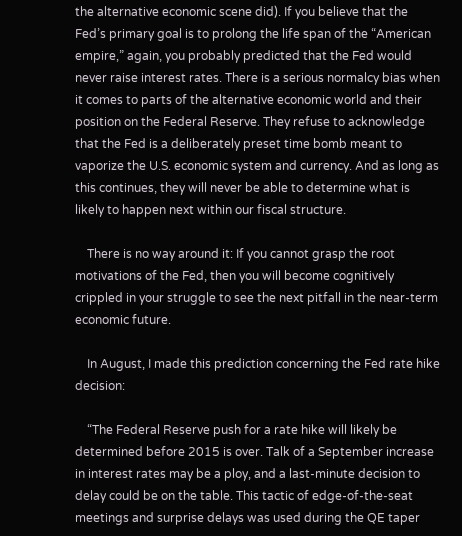the alternative economic scene did). If you believe that the Fed’s primary goal is to prolong the life span of the “American empire,” again, you probably predicted that the Fed would never raise interest rates. There is a serious normalcy bias when it comes to parts of the alternative economic world and their position on the Federal Reserve. They refuse to acknowledge that the Fed is a deliberately preset time bomb meant to vaporize the U.S. economic system and currency. And as long as this continues, they will never be able to determine what is likely to happen next within our fiscal structure.

    There is no way around it: If you cannot grasp the root motivations of the Fed, then you will become cognitively crippled in your struggle to see the next pitfall in the near-term economic future.

    In August, I made this prediction concerning the Fed rate hike decision:

    “The Federal Reserve push for a rate hike will likely be determined before 2015 is over. Talk of a September increase in interest rates may be a ploy, and a last-minute decision to delay could be on the table. This tactic of edge-of-the-seat meetings and surprise delays was used during the QE taper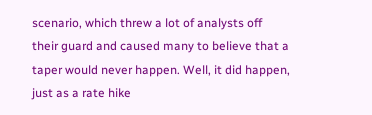scenario, which threw a lot of analysts off their guard and caused many to believe that a taper would never happen. Well, it did happen, just as a rate hike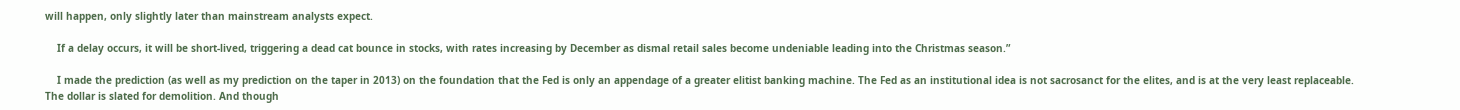will happen, only slightly later than mainstream analysts expect.

    If a delay occurs, it will be short-lived, triggering a dead cat bounce in stocks, with rates increasing by December as dismal retail sales become undeniable leading into the Christmas season.”

    I made the prediction (as well as my prediction on the taper in 2013) on the foundation that the Fed is only an appendage of a greater elitist banking machine. The Fed as an institutional idea is not sacrosanct for the elites, and is at the very least replaceable. The dollar is slated for demolition. And though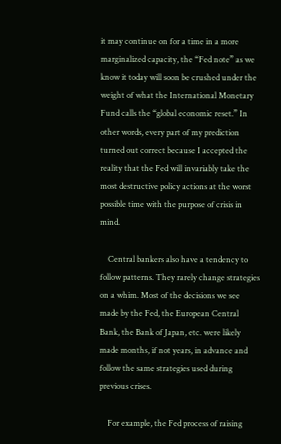it may continue on for a time in a more marginalized capacity, the “Fed note” as we know it today will soon be crushed under the weight of what the International Monetary Fund calls the “global economic reset.” In other words, every part of my prediction turned out correct because I accepted the reality that the Fed will invariably take the most destructive policy actions at the worst possible time with the purpose of crisis in mind.

    Central bankers also have a tendency to follow patterns. They rarely change strategies on a whim. Most of the decisions we see made by the Fed, the European Central Bank, the Bank of Japan, etc. were likely made months, if not years, in advance and follow the same strategies used during previous crises.

    For example, the Fed process of raising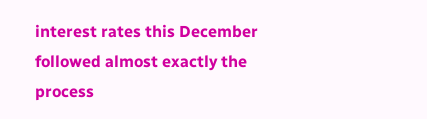interest rates this December followed almost exactly the process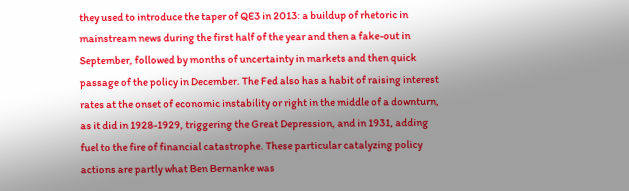they used to introduce the taper of QE3 in 2013: a buildup of rhetoric in mainstream news during the first half of the year and then a fake-out in September, followed by months of uncertainty in markets and then quick passage of the policy in December. The Fed also has a habit of raising interest rates at the onset of economic instability or right in the middle of a downturn, as it did in 1928-1929, triggering the Great Depression, and in 1931, adding fuel to the fire of financial catastrophe. These particular catalyzing policy actions are partly what Ben Bernanke was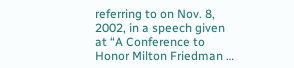referring to on Nov. 8, 2002, in a speech given at “A Conference to Honor Milton Friedman …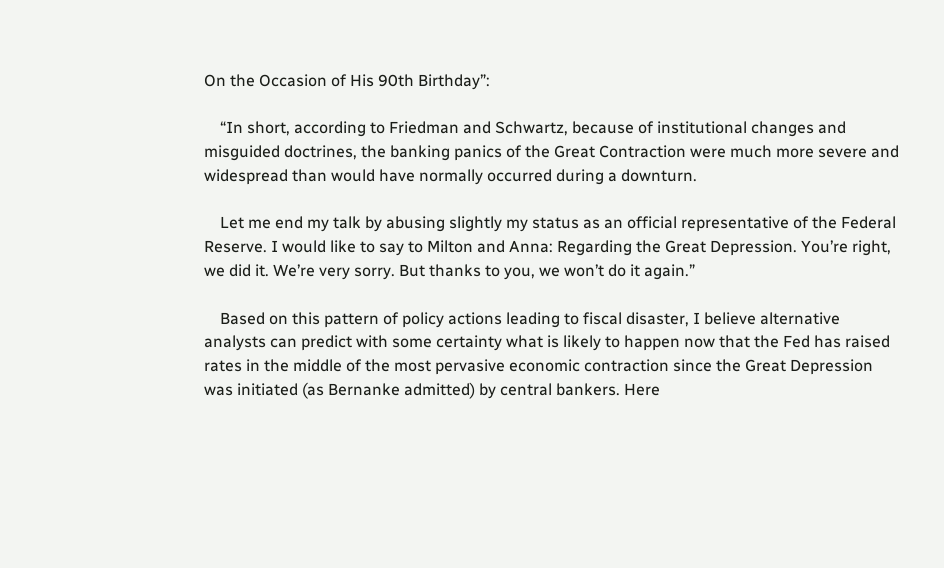On the Occasion of His 90th Birthday”:

    “In short, according to Friedman and Schwartz, because of institutional changes and misguided doctrines, the banking panics of the Great Contraction were much more severe and widespread than would have normally occurred during a downturn.

    Let me end my talk by abusing slightly my status as an official representative of the Federal Reserve. I would like to say to Milton and Anna: Regarding the Great Depression. You’re right, we did it. We’re very sorry. But thanks to you, we won’t do it again.”

    Based on this pattern of policy actions leading to fiscal disaster, I believe alternative analysts can predict with some certainty what is likely to happen now that the Fed has raised rates in the middle of the most pervasive economic contraction since the Great Depression was initiated (as Bernanke admitted) by central bankers. Here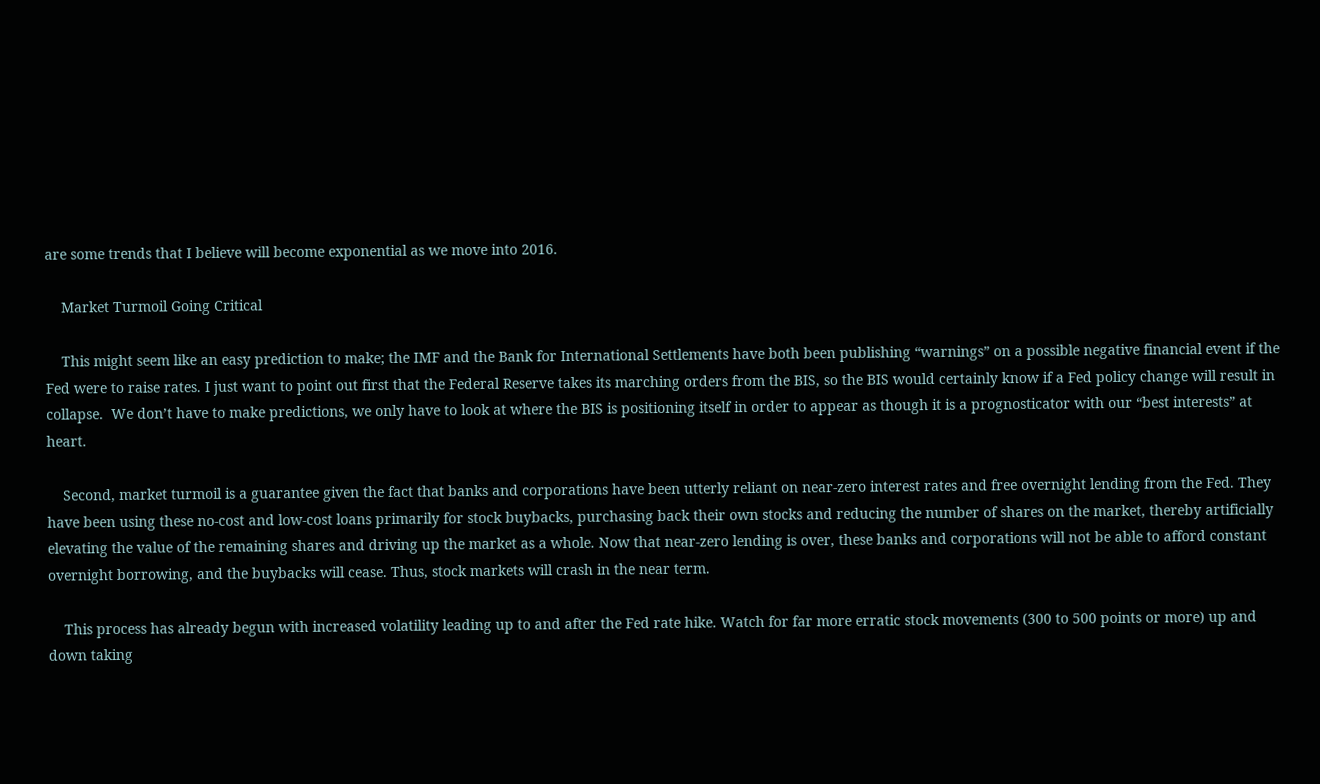are some trends that I believe will become exponential as we move into 2016.

    Market Turmoil Going Critical

    This might seem like an easy prediction to make; the IMF and the Bank for International Settlements have both been publishing “warnings” on a possible negative financial event if the Fed were to raise rates. I just want to point out first that the Federal Reserve takes its marching orders from the BIS, so the BIS would certainly know if a Fed policy change will result in collapse.  We don’t have to make predictions, we only have to look at where the BIS is positioning itself in order to appear as though it is a prognosticator with our “best interests” at heart.

    Second, market turmoil is a guarantee given the fact that banks and corporations have been utterly reliant on near-zero interest rates and free overnight lending from the Fed. They have been using these no-cost and low-cost loans primarily for stock buybacks, purchasing back their own stocks and reducing the number of shares on the market, thereby artificially elevating the value of the remaining shares and driving up the market as a whole. Now that near-zero lending is over, these banks and corporations will not be able to afford constant overnight borrowing, and the buybacks will cease. Thus, stock markets will crash in the near term.

    This process has already begun with increased volatility leading up to and after the Fed rate hike. Watch for far more erratic stock movements (300 to 500 points or more) up and down taking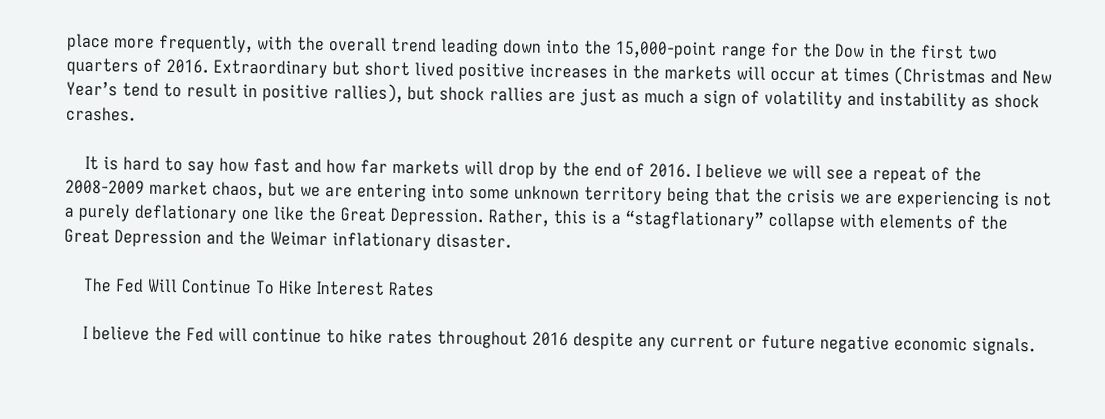place more frequently, with the overall trend leading down into the 15,000-point range for the Dow in the first two quarters of 2016. Extraordinary but short lived positive increases in the markets will occur at times (Christmas and New Year’s tend to result in positive rallies), but shock rallies are just as much a sign of volatility and instability as shock crashes.

    It is hard to say how fast and how far markets will drop by the end of 2016. I believe we will see a repeat of the 2008-2009 market chaos, but we are entering into some unknown territory being that the crisis we are experiencing is not a purely deflationary one like the Great Depression. Rather, this is a “stagflationary” collapse with elements of the Great Depression and the Weimar inflationary disaster.

    The Fed Will Continue To Hike Interest Rates

    I believe the Fed will continue to hike rates throughout 2016 despite any current or future negative economic signals.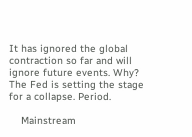It has ignored the global contraction so far and will ignore future events. Why? The Fed is setting the stage for a collapse. Period.

    Mainstream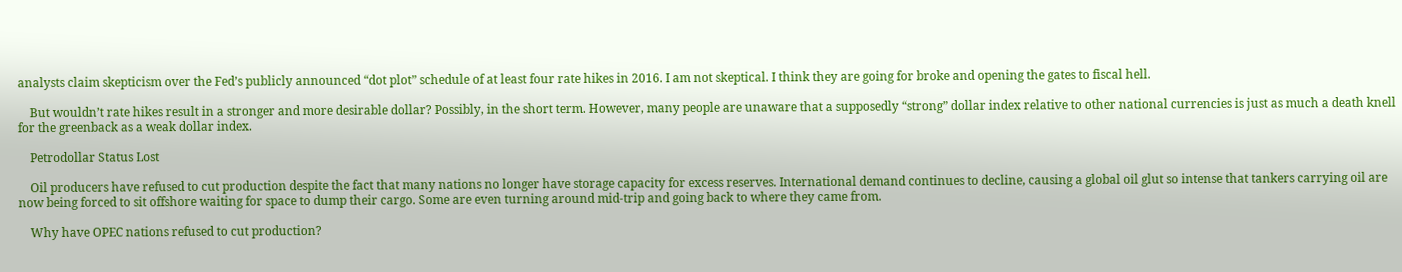analysts claim skepticism over the Fed’s publicly announced “dot plot” schedule of at least four rate hikes in 2016. I am not skeptical. I think they are going for broke and opening the gates to fiscal hell.

    But wouldn’t rate hikes result in a stronger and more desirable dollar? Possibly, in the short term. However, many people are unaware that a supposedly “strong” dollar index relative to other national currencies is just as much a death knell for the greenback as a weak dollar index.

    Petrodollar Status Lost

    Oil producers have refused to cut production despite the fact that many nations no longer have storage capacity for excess reserves. International demand continues to decline, causing a global oil glut so intense that tankers carrying oil are now being forced to sit offshore waiting for space to dump their cargo. Some are even turning around mid-trip and going back to where they came from.

    Why have OPEC nations refused to cut production?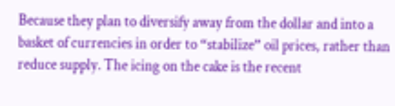Because they plan to diversify away from the dollar and into a basket of currencies in order to “stabilize” oil prices, rather than reduce supply. The icing on the cake is the recent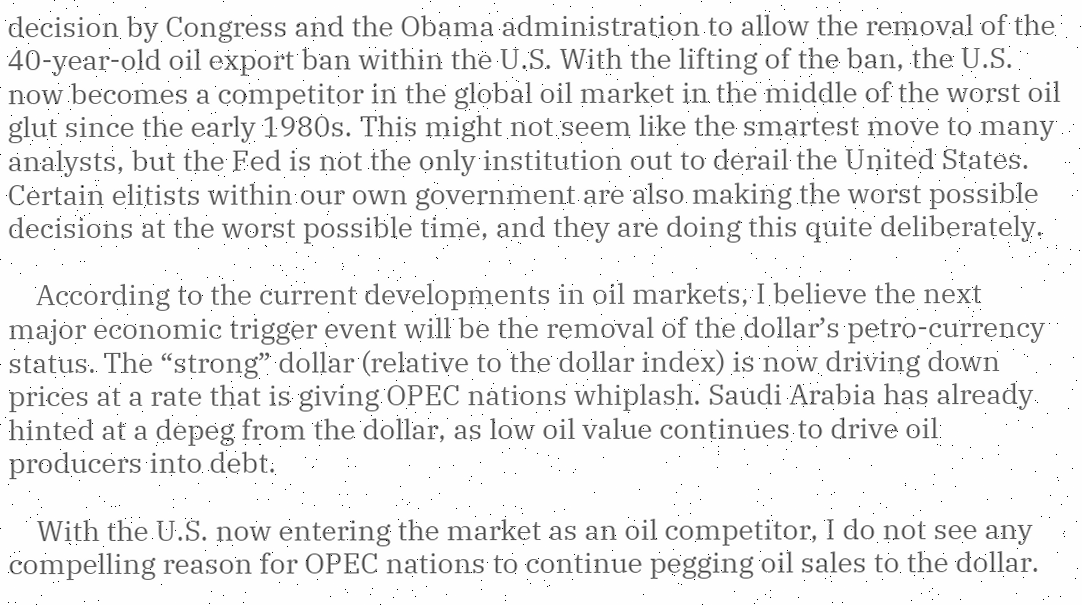decision by Congress and the Obama administration to allow the removal of the 40-year-old oil export ban within the U.S. With the lifting of the ban, the U.S. now becomes a competitor in the global oil market in the middle of the worst oil glut since the early 1980s. This might not seem like the smartest move to many analysts, but the Fed is not the only institution out to derail the United States. Certain elitists within our own government are also making the worst possible decisions at the worst possible time, and they are doing this quite deliberately.

    According to the current developments in oil markets, I believe the next major economic trigger event will be the removal of the dollar’s petro-currency status. The “strong” dollar (relative to the dollar index) is now driving down prices at a rate that is giving OPEC nations whiplash. Saudi Arabia has already hinted at a depeg from the dollar, as low oil value continues to drive oil producers into debt.

    With the U.S. now entering the market as an oil competitor, I do not see any compelling reason for OPEC nations to continue pegging oil sales to the dollar.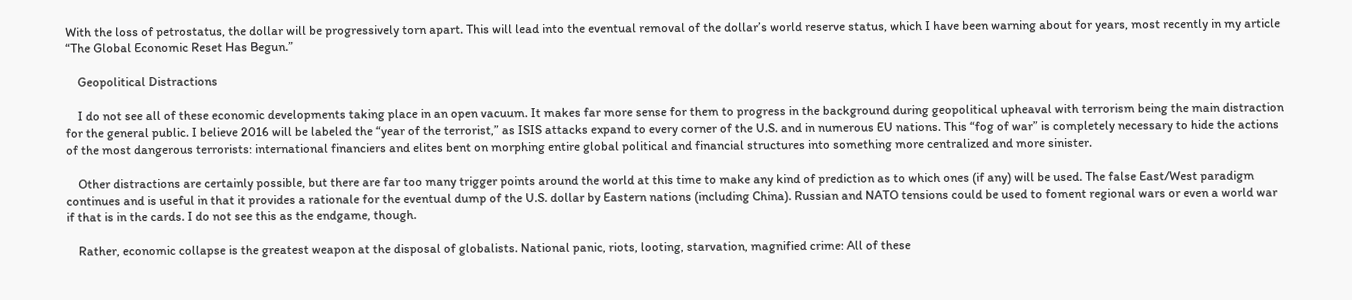With the loss of petrostatus, the dollar will be progressively torn apart. This will lead into the eventual removal of the dollar’s world reserve status, which I have been warning about for years, most recently in my article “The Global Economic Reset Has Begun.”

    Geopolitical Distractions

    I do not see all of these economic developments taking place in an open vacuum. It makes far more sense for them to progress in the background during geopolitical upheaval with terrorism being the main distraction for the general public. I believe 2016 will be labeled the “year of the terrorist,” as ISIS attacks expand to every corner of the U.S. and in numerous EU nations. This “fog of war” is completely necessary to hide the actions of the most dangerous terrorists: international financiers and elites bent on morphing entire global political and financial structures into something more centralized and more sinister.

    Other distractions are certainly possible, but there are far too many trigger points around the world at this time to make any kind of prediction as to which ones (if any) will be used. The false East/West paradigm continues and is useful in that it provides a rationale for the eventual dump of the U.S. dollar by Eastern nations (including China). Russian and NATO tensions could be used to foment regional wars or even a world war if that is in the cards. I do not see this as the endgame, though.

    Rather, economic collapse is the greatest weapon at the disposal of globalists. National panic, riots, looting, starvation, magnified crime: All of these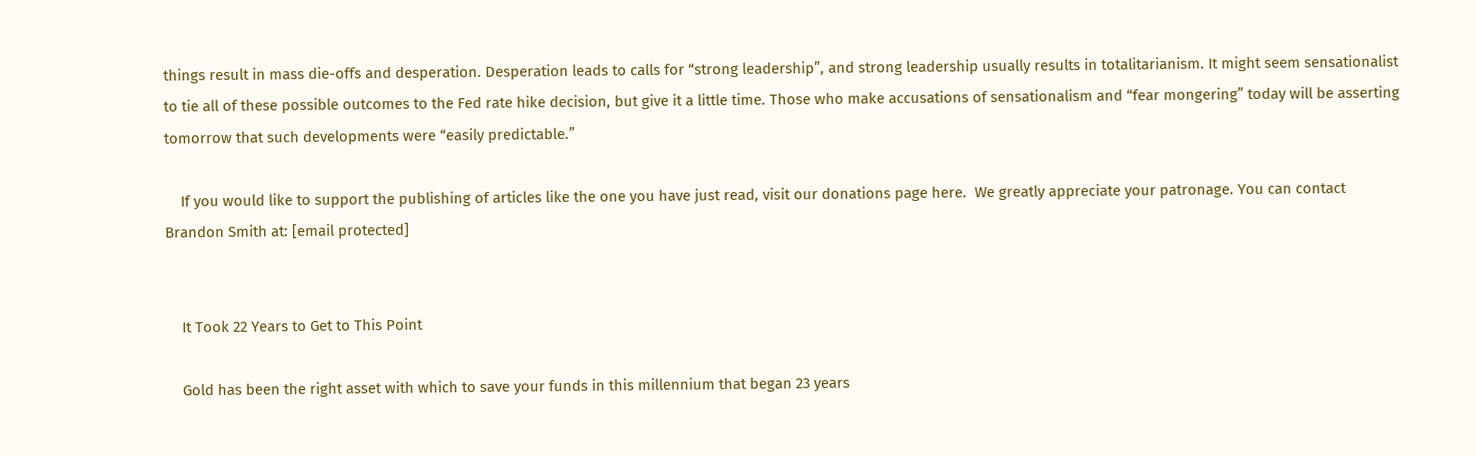things result in mass die-offs and desperation. Desperation leads to calls for “strong leadership”, and strong leadership usually results in totalitarianism. It might seem sensationalist to tie all of these possible outcomes to the Fed rate hike decision, but give it a little time. Those who make accusations of sensationalism and “fear mongering” today will be asserting tomorrow that such developments were “easily predictable.”

    If you would like to support the publishing of articles like the one you have just read, visit our donations page here.  We greatly appreciate your patronage. You can contact Brandon Smith at: [email protected]


    It Took 22 Years to Get to This Point

    Gold has been the right asset with which to save your funds in this millennium that began 23 years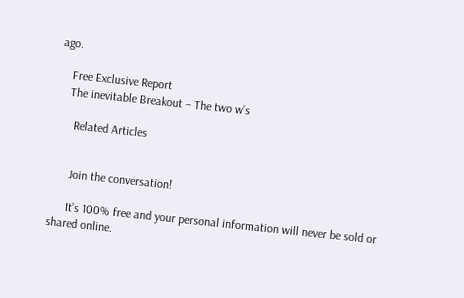ago.

    Free Exclusive Report
    The inevitable Breakout – The two w’s

      Related Articles


      Join the conversation!

      It’s 100% free and your personal information will never be sold or shared online.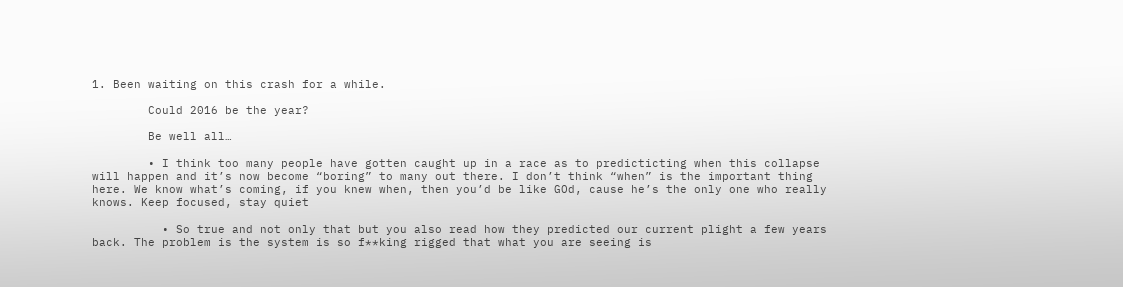1. Been waiting on this crash for a while.

        Could 2016 be the year?

        Be well all…

        • I think too many people have gotten caught up in a race as to predicticting when this collapse will happen and it’s now become “boring” to many out there. I don’t think “when” is the important thing here. We know what’s coming, if you knew when, then you’d be like GOd, cause he’s the only one who really knows. Keep focused, stay quiet

          • So true and not only that but you also read how they predicted our current plight a few years back. The problem is the system is so f**king rigged that what you are seeing is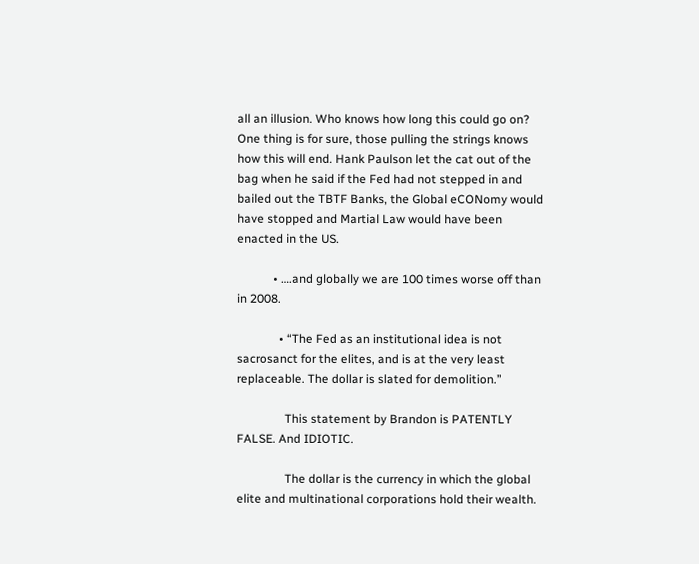all an illusion. Who knows how long this could go on? One thing is for sure, those pulling the strings knows how this will end. Hank Paulson let the cat out of the bag when he said if the Fed had not stepped in and bailed out the TBTF Banks, the Global eCONomy would have stopped and Martial Law would have been enacted in the US.

            • ….and globally we are 100 times worse off than in 2008.

              • “The Fed as an institutional idea is not sacrosanct for the elites, and is at the very least replaceable. The dollar is slated for demolition.”

                This statement by Brandon is PATENTLY FALSE. And IDIOTIC.

                The dollar is the currency in which the global elite and multinational corporations hold their wealth.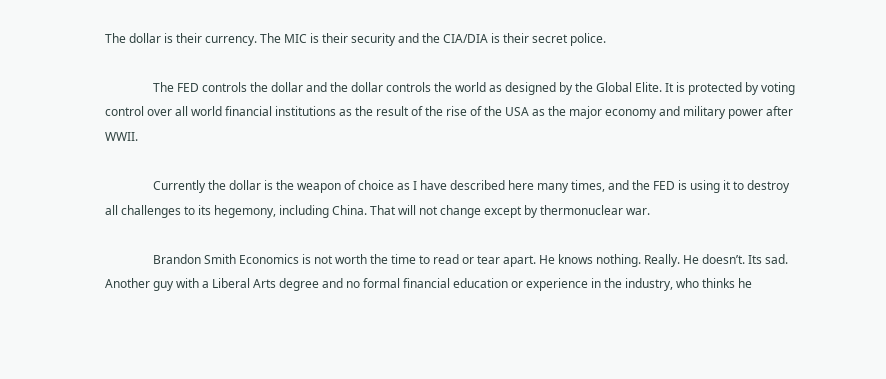The dollar is their currency. The MIC is their security and the CIA/DIA is their secret police.

                The FED controls the dollar and the dollar controls the world as designed by the Global Elite. It is protected by voting control over all world financial institutions as the result of the rise of the USA as the major economy and military power after WWII.

                Currently the dollar is the weapon of choice as I have described here many times, and the FED is using it to destroy all challenges to its hegemony, including China. That will not change except by thermonuclear war.

                Brandon Smith Economics is not worth the time to read or tear apart. He knows nothing. Really. He doesn’t. Its sad. Another guy with a Liberal Arts degree and no formal financial education or experience in the industry, who thinks he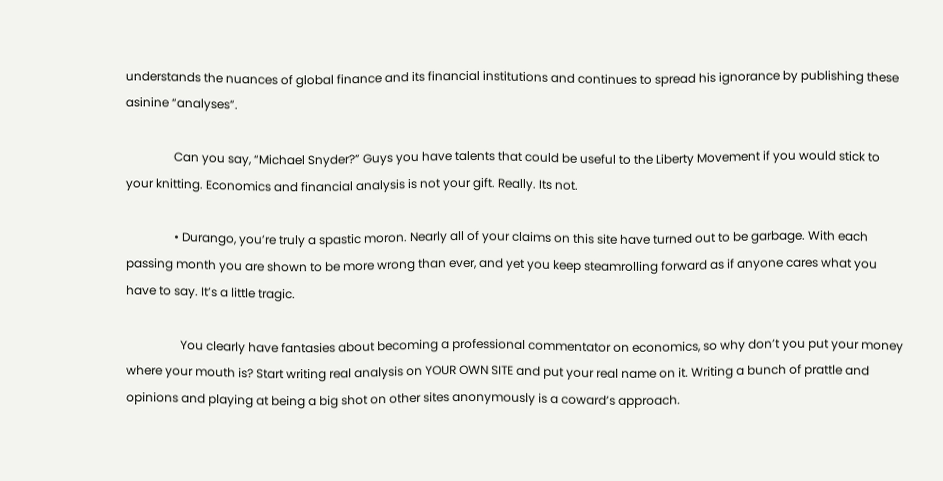understands the nuances of global finance and its financial institutions and continues to spread his ignorance by publishing these asinine “analyses”.

                Can you say, “Michael Snyder?” Guys you have talents that could be useful to the Liberty Movement if you would stick to your knitting. Economics and financial analysis is not your gift. Really. Its not.

                • Durango, you’re truly a spastic moron. Nearly all of your claims on this site have turned out to be garbage. With each passing month you are shown to be more wrong than ever, and yet you keep steamrolling forward as if anyone cares what you have to say. It’s a little tragic.

                  You clearly have fantasies about becoming a professional commentator on economics, so why don’t you put your money where your mouth is? Start writing real analysis on YOUR OWN SITE and put your real name on it. Writing a bunch of prattle and opinions and playing at being a big shot on other sites anonymously is a coward’s approach.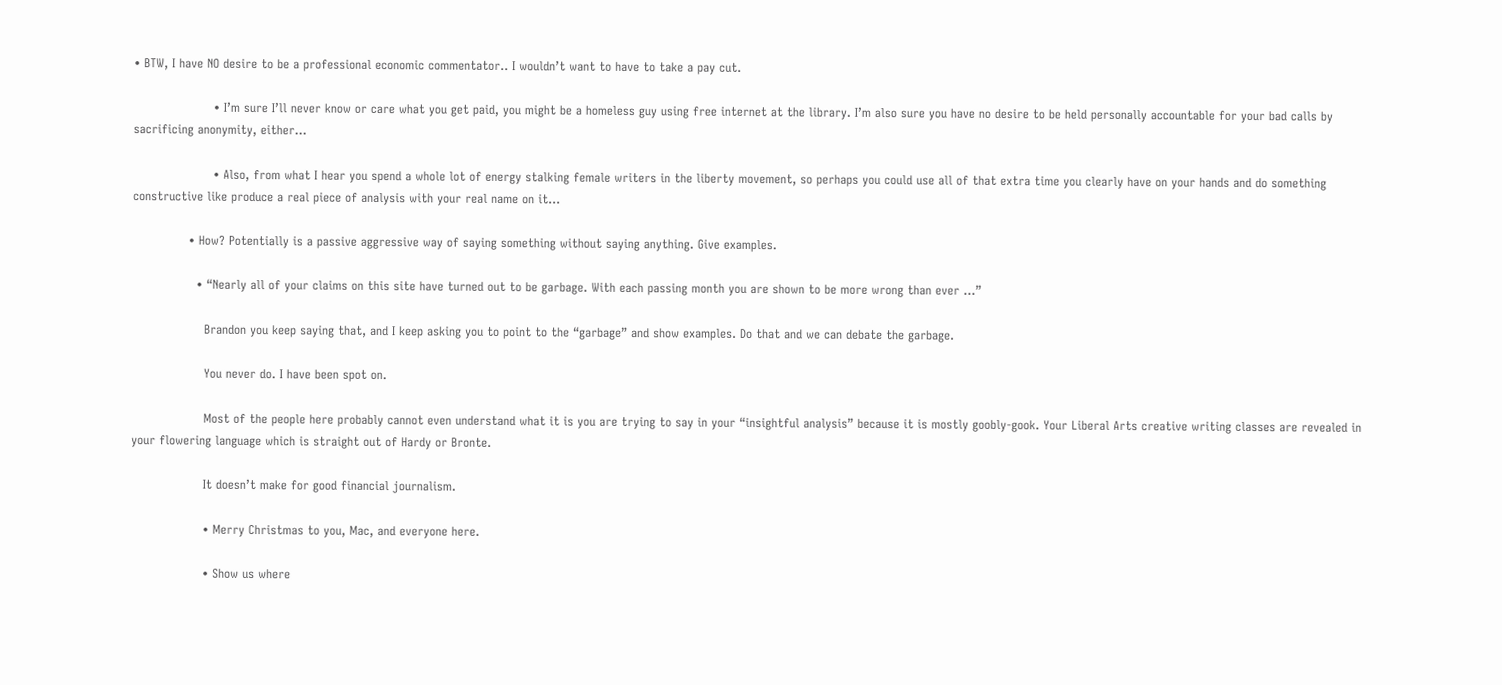• BTW, I have NO desire to be a professional economic commentator.. I wouldn’t want to have to take a pay cut.

                    • I’m sure I’ll never know or care what you get paid, you might be a homeless guy using free internet at the library. I’m also sure you have no desire to be held personally accountable for your bad calls by sacrificing anonymity, either…

                    • Also, from what I hear you spend a whole lot of energy stalking female writers in the liberty movement, so perhaps you could use all of that extra time you clearly have on your hands and do something constructive like produce a real piece of analysis with your real name on it…

              • How? Potentially is a passive aggressive way of saying something without saying anything. Give examples.

                • “Nearly all of your claims on this site have turned out to be garbage. With each passing month you are shown to be more wrong than ever …”

                  Brandon you keep saying that, and I keep asking you to point to the “garbage” and show examples. Do that and we can debate the garbage.

                  You never do. I have been spot on.

                  Most of the people here probably cannot even understand what it is you are trying to say in your “insightful analysis” because it is mostly goobly-gook. Your Liberal Arts creative writing classes are revealed in your flowering language which is straight out of Hardy or Bronte.

                  It doesn’t make for good financial journalism.

                  • Merry Christmas to you, Mac, and everyone here.

                  • Show us where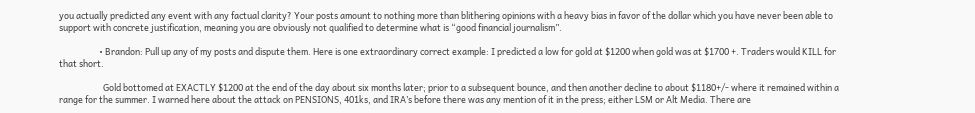you actually predicted any event with any factual clarity? Your posts amount to nothing more than blithering opinions with a heavy bias in favor of the dollar which you have never been able to support with concrete justification, meaning you are obviously not qualified to determine what is “good financial journalism”.

                    • Brandon: Pull up any of my posts and dispute them. Here is one extraordinary correct example: I predicted a low for gold at $1200 when gold was at $1700 +. Traders would KILL for that short.

                      Gold bottomed at EXACTLY $1200 at the end of the day about six months later; prior to a subsequent bounce, and then another decline to about $1180+/- where it remained within a range for the summer. I warned here about the attack on PENSIONS, 401ks, and IRA’s before there was any mention of it in the press; either LSM or Alt Media. There are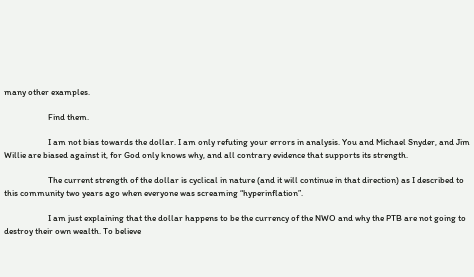many other examples.

                      Find them.

                      I am not bias towards the dollar. I am only refuting your errors in analysis. You and Michael Snyder, and Jim Willie are biased against it, for God only knows why, and all contrary evidence that supports its strength.

                      The current strength of the dollar is cyclical in nature (and it will continue in that direction) as I described to this community two years ago when everyone was screaming “hyperinflation”.

                      I am just explaining that the dollar happens to be the currency of the NWO and why the PTB are not going to destroy their own wealth. To believe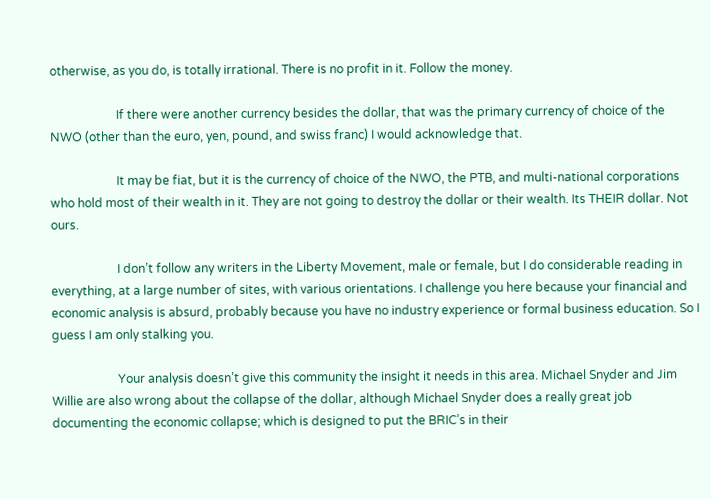otherwise, as you do, is totally irrational. There is no profit in it. Follow the money.

                      If there were another currency besides the dollar, that was the primary currency of choice of the NWO (other than the euro, yen, pound, and swiss franc) I would acknowledge that.

                      It may be fiat, but it is the currency of choice of the NWO, the PTB, and multi-national corporations who hold most of their wealth in it. They are not going to destroy the dollar or their wealth. Its THEIR dollar. Not ours.

                      I don’t follow any writers in the Liberty Movement, male or female, but I do considerable reading in everything, at a large number of sites, with various orientations. I challenge you here because your financial and economic analysis is absurd, probably because you have no industry experience or formal business education. So I guess I am only stalking you.

                      Your analysis doesn’t give this community the insight it needs in this area. Michael Snyder and Jim Willie are also wrong about the collapse of the dollar, although Michael Snyder does a really great job documenting the economic collapse; which is designed to put the BRIC’s in their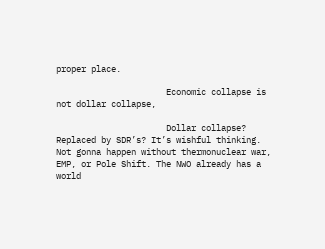proper place.

                      Economic collapse is not dollar collapse,

                      Dollar collapse? Replaced by SDR’s? It’s wishful thinking. Not gonna happen without thermonuclear war, EMP, or Pole Shift. The NWO already has a world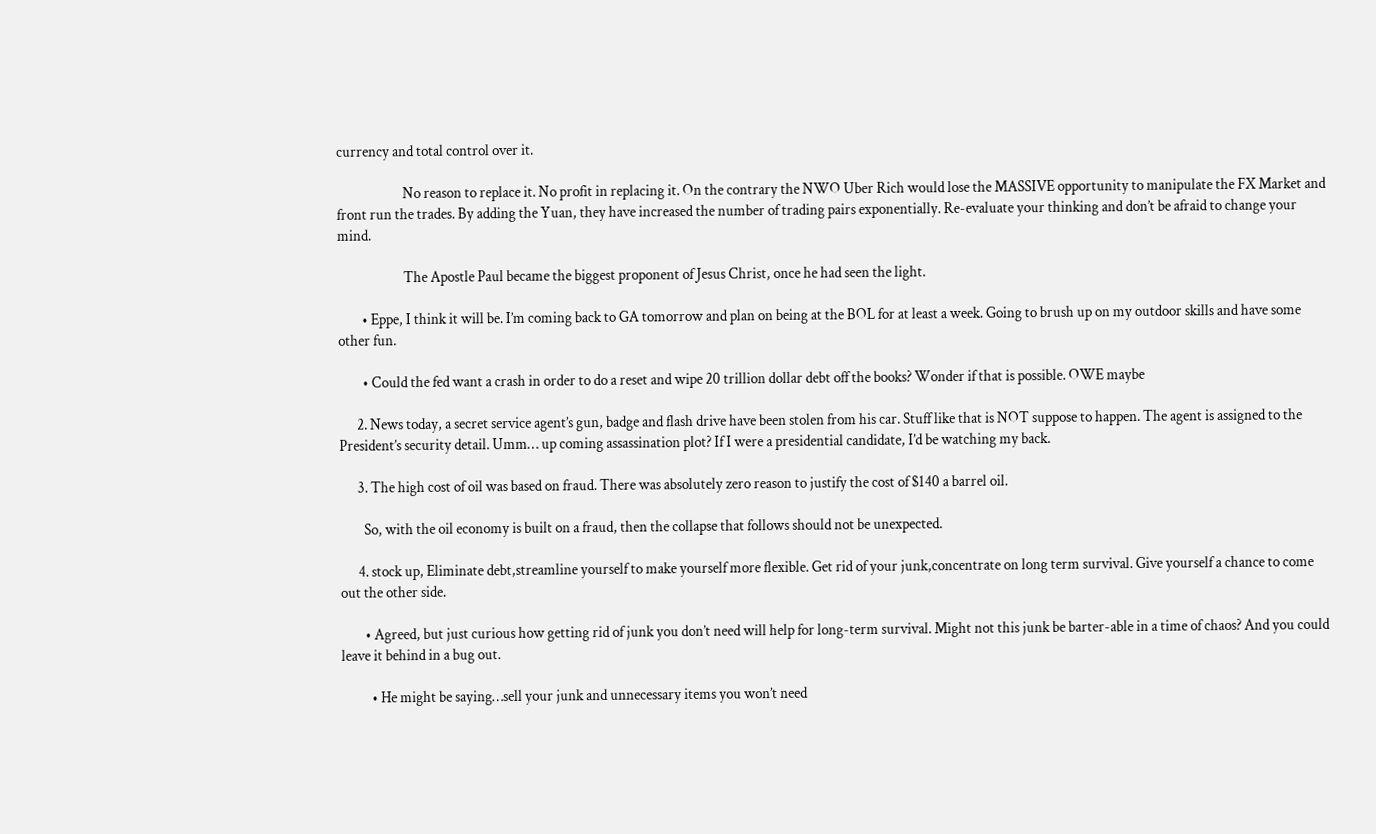currency and total control over it.

                      No reason to replace it. No profit in replacing it. On the contrary the NWO Uber Rich would lose the MASSIVE opportunity to manipulate the FX Market and front run the trades. By adding the Yuan, they have increased the number of trading pairs exponentially. Re-evaluate your thinking and don’t be afraid to change your mind.

                      The Apostle Paul became the biggest proponent of Jesus Christ, once he had seen the light.

        • Eppe, I think it will be. I’m coming back to GA tomorrow and plan on being at the BOL for at least a week. Going to brush up on my outdoor skills and have some other fun.

        • Could the fed want a crash in order to do a reset and wipe 20 trillion dollar debt off the books? Wonder if that is possible. OWE maybe

      2. News today, a secret service agent’s gun, badge and flash drive have been stolen from his car. Stuff like that is NOT suppose to happen. The agent is assigned to the President’s security detail. Umm… up coming assassination plot? If I were a presidential candidate, I’d be watching my back.

      3. The high cost of oil was based on fraud. There was absolutely zero reason to justify the cost of $140 a barrel oil.

        So, with the oil economy is built on a fraud, then the collapse that follows should not be unexpected.

      4. stock up, Eliminate debt,streamline yourself to make yourself more flexible. Get rid of your junk,concentrate on long term survival. Give yourself a chance to come out the other side.

        • Agreed, but just curious how getting rid of junk you don’t need will help for long-term survival. Might not this junk be barter-able in a time of chaos? And you could leave it behind in a bug out.

          • He might be saying…sell your junk and unnecessary items you won’t need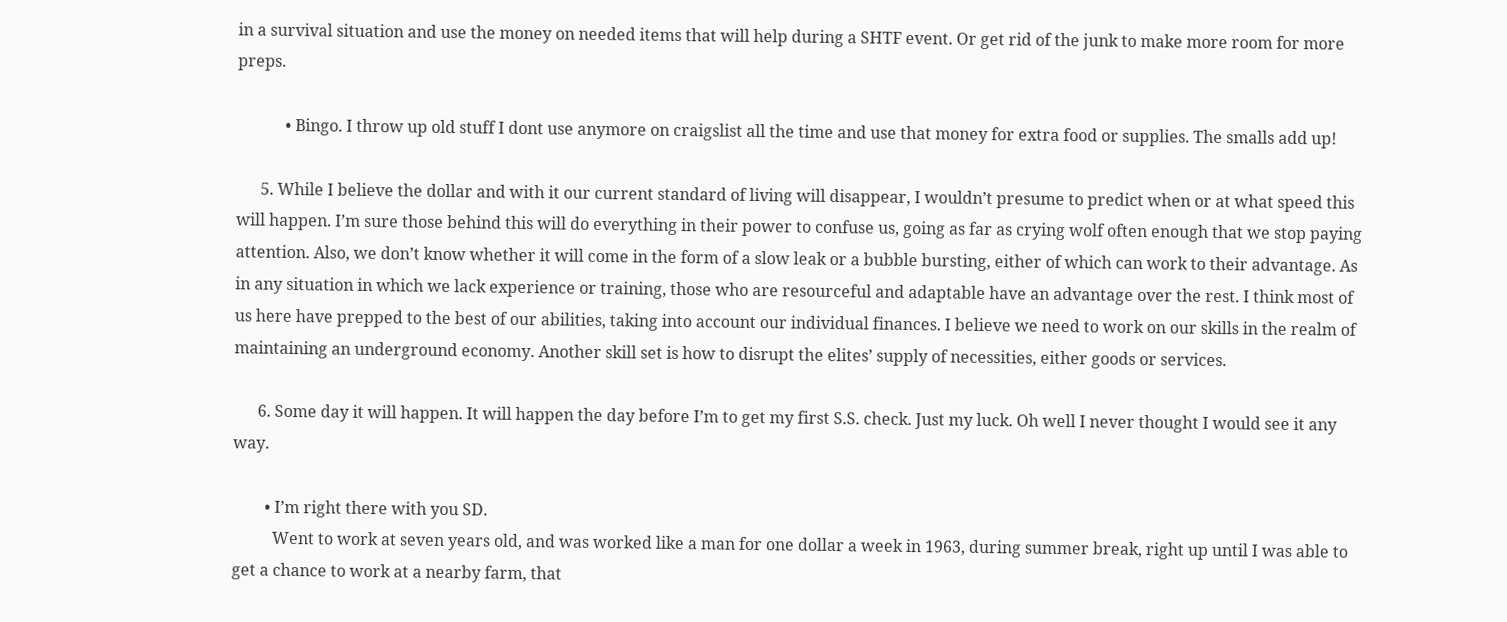in a survival situation and use the money on needed items that will help during a SHTF event. Or get rid of the junk to make more room for more preps.

            • Bingo. I throw up old stuff I dont use anymore on craigslist all the time and use that money for extra food or supplies. The smalls add up!

      5. While I believe the dollar and with it our current standard of living will disappear, I wouldn’t presume to predict when or at what speed this will happen. I’m sure those behind this will do everything in their power to confuse us, going as far as crying wolf often enough that we stop paying attention. Also, we don’t know whether it will come in the form of a slow leak or a bubble bursting, either of which can work to their advantage. As in any situation in which we lack experience or training, those who are resourceful and adaptable have an advantage over the rest. I think most of us here have prepped to the best of our abilities, taking into account our individual finances. I believe we need to work on our skills in the realm of maintaining an underground economy. Another skill set is how to disrupt the elites’ supply of necessities, either goods or services.

      6. Some day it will happen. It will happen the day before I’m to get my first S.S. check. Just my luck. Oh well I never thought I would see it any way.

        • I’m right there with you SD.
          Went to work at seven years old, and was worked like a man for one dollar a week in 1963, during summer break, right up until I was able to get a chance to work at a nearby farm, that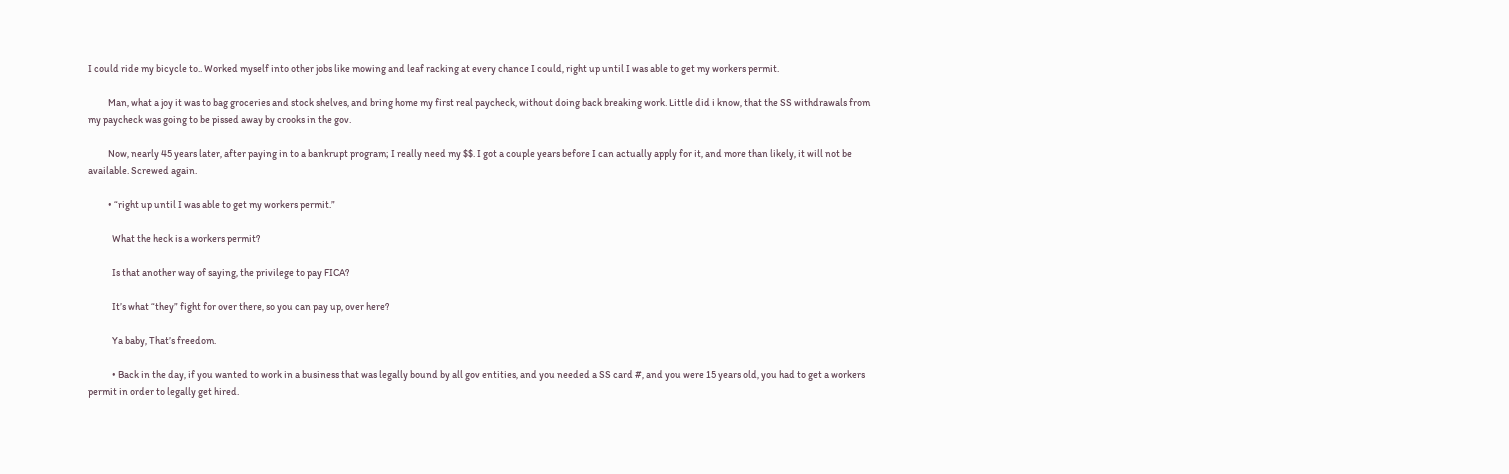I could ride my bicycle to.. Worked myself into other jobs like mowing and leaf racking at every chance I could, right up until I was able to get my workers permit.

          Man, what a joy it was to bag groceries and stock shelves, and bring home my first real paycheck, without doing back breaking work. Little did i know, that the SS withdrawals from my paycheck was going to be pissed away by crooks in the gov.

          Now, nearly 45 years later, after paying in to a bankrupt program; I really need my $$. I got a couple years before I can actually apply for it, and more than likely, it will not be available. Screwed again.

          • “right up until I was able to get my workers permit.”

            What the heck is a workers permit?

            Is that another way of saying, the privilege to pay FICA?

            It’s what “they” fight for over there, so you can pay up, over here?

            Ya baby, That’s freedom.

            • Back in the day, if you wanted to work in a business that was legally bound by all gov entities, and you needed a SS card #, and you were 15 years old, you had to get a workers permit in order to legally get hired.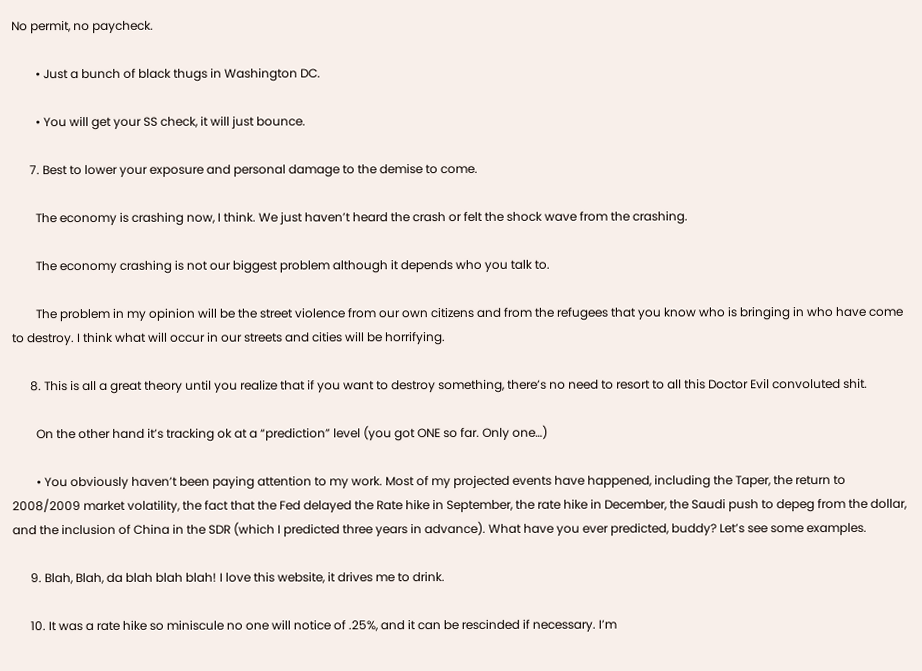No permit, no paycheck.

        • Just a bunch of black thugs in Washington DC.

        • You will get your SS check, it will just bounce.

      7. Best to lower your exposure and personal damage to the demise to come.

        The economy is crashing now, I think. We just haven’t heard the crash or felt the shock wave from the crashing.

        The economy crashing is not our biggest problem although it depends who you talk to.

        The problem in my opinion will be the street violence from our own citizens and from the refugees that you know who is bringing in who have come to destroy. I think what will occur in our streets and cities will be horrifying.

      8. This is all a great theory until you realize that if you want to destroy something, there’s no need to resort to all this Doctor Evil convoluted shit.

        On the other hand it’s tracking ok at a “prediction” level (you got ONE so far. Only one…)

        • You obviously haven’t been paying attention to my work. Most of my projected events have happened, including the Taper, the return to 2008/2009 market volatility, the fact that the Fed delayed the Rate hike in September, the rate hike in December, the Saudi push to depeg from the dollar, and the inclusion of China in the SDR (which I predicted three years in advance). What have you ever predicted, buddy? Let’s see some examples.

      9. Blah, Blah, da blah blah blah! I love this website, it drives me to drink.

      10. It was a rate hike so miniscule no one will notice of .25%, and it can be rescinded if necessary. I’m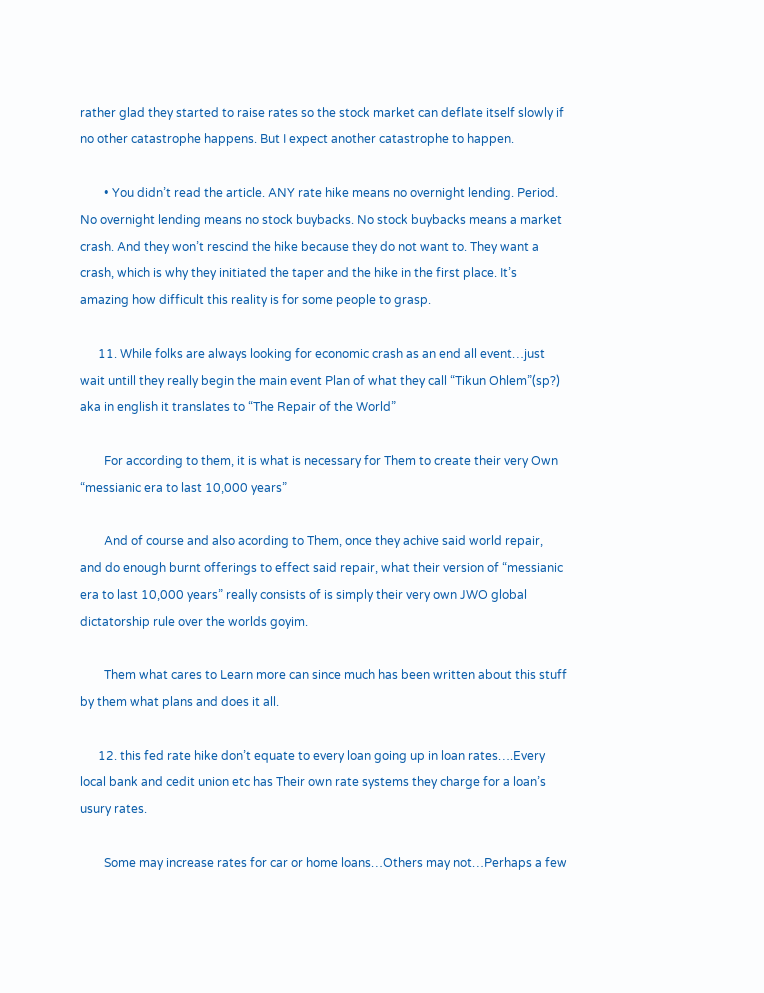rather glad they started to raise rates so the stock market can deflate itself slowly if no other catastrophe happens. But I expect another catastrophe to happen.

        • You didn’t read the article. ANY rate hike means no overnight lending. Period. No overnight lending means no stock buybacks. No stock buybacks means a market crash. And they won’t rescind the hike because they do not want to. They want a crash, which is why they initiated the taper and the hike in the first place. It’s amazing how difficult this reality is for some people to grasp.

      11. While folks are always looking for economic crash as an end all event…just wait untill they really begin the main event Plan of what they call “Tikun Ohlem”(sp?) aka in english it translates to “The Repair of the World”

        For according to them, it is what is necessary for Them to create their very Own “messianic era to last 10,000 years”

        And of course and also acording to Them, once they achive said world repair, and do enough burnt offerings to effect said repair, what their version of “messianic era to last 10,000 years” really consists of is simply their very own JWO global dictatorship rule over the worlds goyim.

        Them what cares to Learn more can since much has been written about this stuff by them what plans and does it all.

      12. this fed rate hike don’t equate to every loan going up in loan rates….Every local bank and cedit union etc has Their own rate systems they charge for a loan’s usury rates.

        Some may increase rates for car or home loans…Others may not…Perhaps a few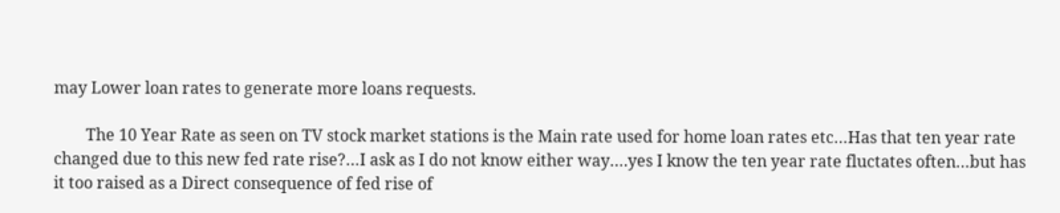may Lower loan rates to generate more loans requests.

        The 10 Year Rate as seen on TV stock market stations is the Main rate used for home loan rates etc…Has that ten year rate changed due to this new fed rate rise?…I ask as I do not know either way….yes I know the ten year rate fluctates often…but has it too raised as a Direct consequence of fed rise of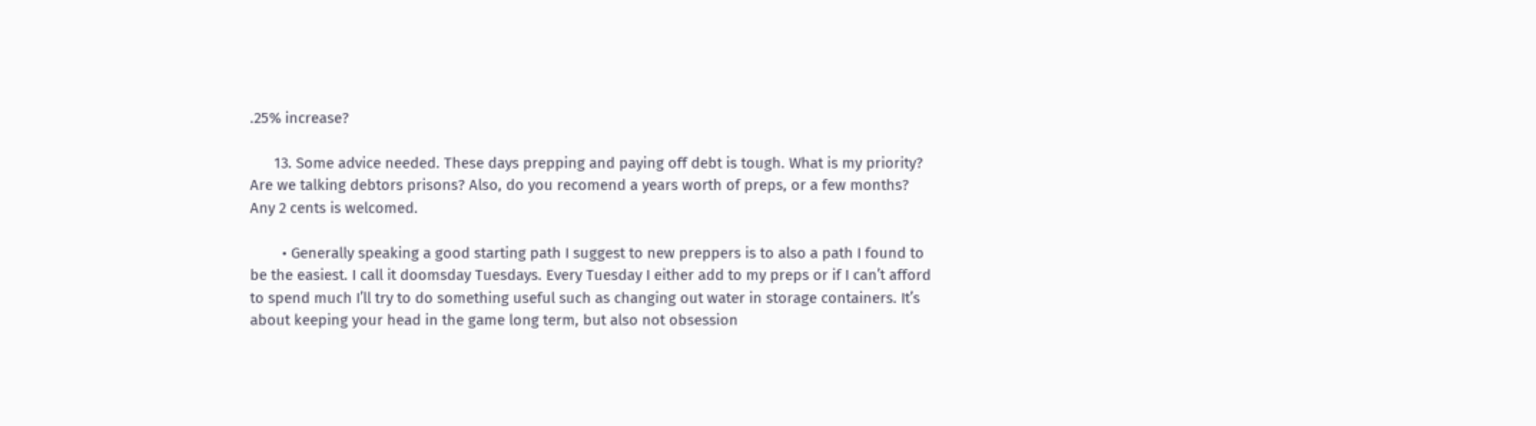.25% increase?

      13. Some advice needed. These days prepping and paying off debt is tough. What is my priority? Are we talking debtors prisons? Also, do you recomend a years worth of preps, or a few months? Any 2 cents is welcomed.

        • Generally speaking a good starting path I suggest to new preppers is to also a path I found to be the easiest. I call it doomsday Tuesdays. Every Tuesday I either add to my preps or if I can’t afford to spend much I’ll try to do something useful such as changing out water in storage containers. It’s about keeping your head in the game long term, but also not obsession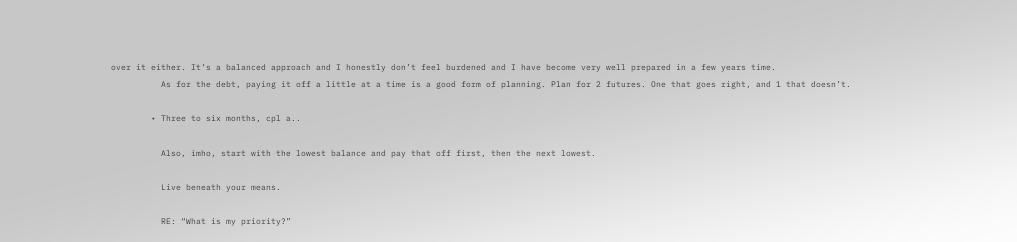over it either. It’s a balanced approach and I honestly don’t feel burdened and I have become very well prepared in a few years time.
          As for the debt, paying it off a little at a time is a good form of planning. Plan for 2 futures. One that goes right, and 1 that doesn’t.

        • Three to six months, cpl a..

          Also, imho, start with the lowest balance and pay that off first, then the next lowest.

          Live beneath your means.

          RE: “What is my priority?”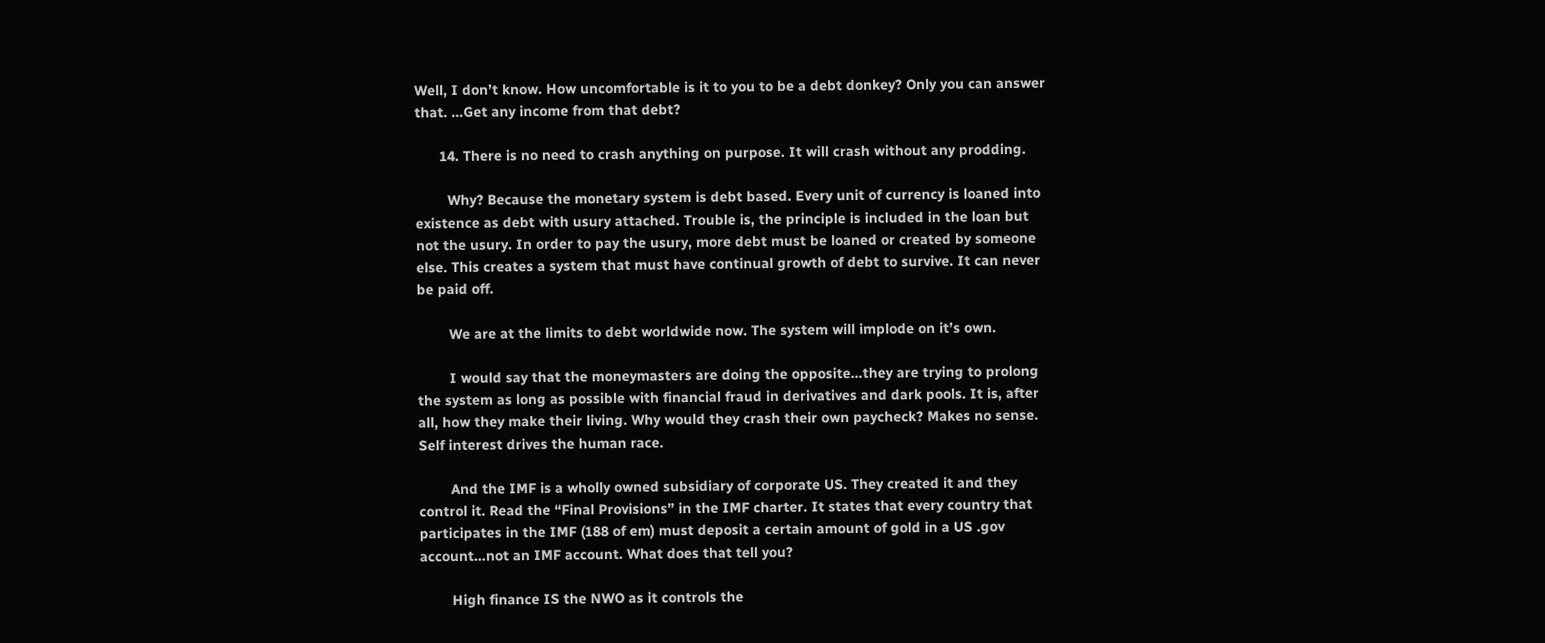Well, I don’t know. How uncomfortable is it to you to be a debt donkey? Only you can answer that. …Get any income from that debt?

      14. There is no need to crash anything on purpose. It will crash without any prodding.

        Why? Because the monetary system is debt based. Every unit of currency is loaned into existence as debt with usury attached. Trouble is, the principle is included in the loan but not the usury. In order to pay the usury, more debt must be loaned or created by someone else. This creates a system that must have continual growth of debt to survive. It can never be paid off.

        We are at the limits to debt worldwide now. The system will implode on it’s own.

        I would say that the moneymasters are doing the opposite…they are trying to prolong the system as long as possible with financial fraud in derivatives and dark pools. It is, after all, how they make their living. Why would they crash their own paycheck? Makes no sense. Self interest drives the human race.

        And the IMF is a wholly owned subsidiary of corporate US. They created it and they control it. Read the “Final Provisions” in the IMF charter. It states that every country that participates in the IMF (188 of em) must deposit a certain amount of gold in a US .gov account…not an IMF account. What does that tell you?

        High finance IS the NWO as it controls the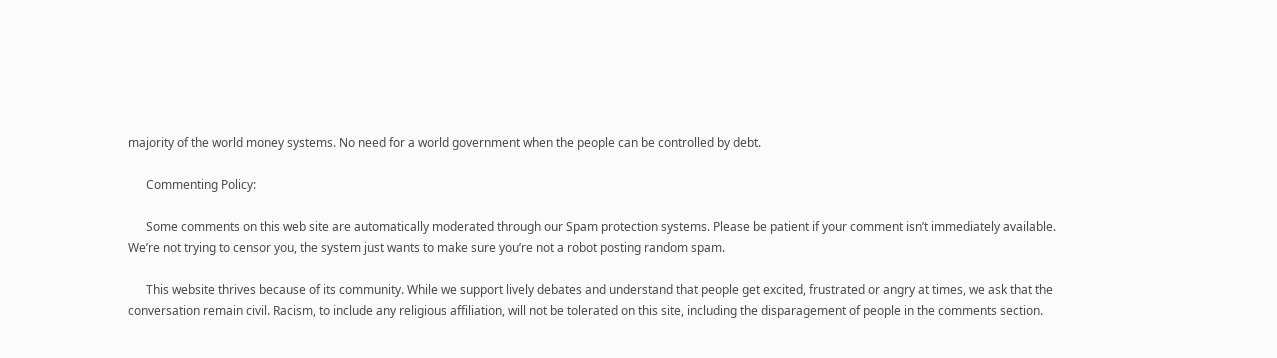majority of the world money systems. No need for a world government when the people can be controlled by debt.

      Commenting Policy:

      Some comments on this web site are automatically moderated through our Spam protection systems. Please be patient if your comment isn’t immediately available. We’re not trying to censor you, the system just wants to make sure you’re not a robot posting random spam.

      This website thrives because of its community. While we support lively debates and understand that people get excited, frustrated or angry at times, we ask that the conversation remain civil. Racism, to include any religious affiliation, will not be tolerated on this site, including the disparagement of people in the comments section.